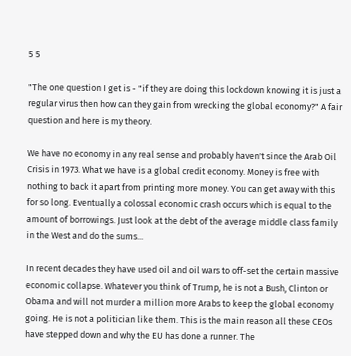5 5

"The one question I get is - "if they are doing this lockdown knowing it is just a regular virus then how can they gain from wrecking the global economy?" A fair question and here is my theory.

We have no economy in any real sense and probably haven't since the Arab Oil Crisis in 1973. What we have is a global credit economy. Money is free with nothing to back it apart from printing more money. You can get away with this for so long. Eventually a colossal economic crash occurs which is equal to the amount of borrowings. Just look at the debt of the average middle class family in the West and do the sums...

In recent decades they have used oil and oil wars to off-set the certain massive economic collapse. Whatever you think of Trump, he is not a Bush, Clinton or Obama and will not murder a million more Arabs to keep the global economy going. He is not a politician like them. This is the main reason all these CEOs have stepped down and why the EU has done a runner. The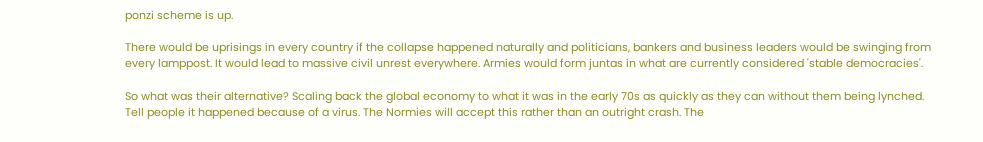ponzi scheme is up.

There would be uprisings in every country if the collapse happened naturally and politicians, bankers and business leaders would be swinging from every lamppost. It would lead to massive civil unrest everywhere. Armies would form juntas in what are currently considered 'stable democracies'.

So what was their alternative? Scaling back the global economy to what it was in the early 70s as quickly as they can without them being lynched. Tell people it happened because of a virus. The Normies will accept this rather than an outright crash. The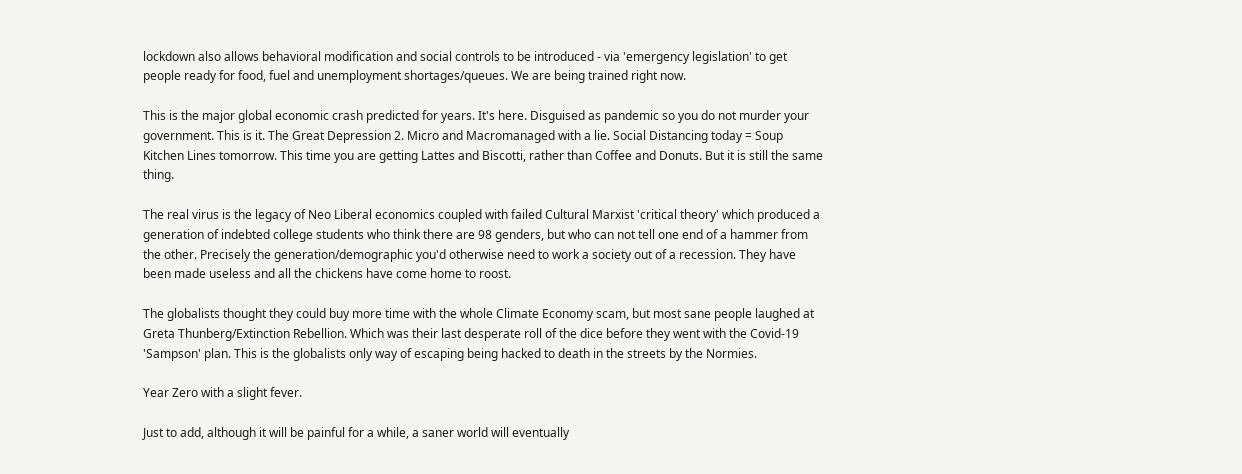lockdown also allows behavioral modification and social controls to be introduced - via 'emergency legislation' to get people ready for food, fuel and unemployment shortages/queues. We are being trained right now.

This is the major global economic crash predicted for years. It's here. Disguised as pandemic so you do not murder your government. This is it. The Great Depression 2. Micro and Macromanaged with a lie. Social Distancing today = Soup Kitchen Lines tomorrow. This time you are getting Lattes and Biscotti, rather than Coffee and Donuts. But it is still the same thing.

The real virus is the legacy of Neo Liberal economics coupled with failed Cultural Marxist 'critical theory' which produced a generation of indebted college students who think there are 98 genders, but who can not tell one end of a hammer from the other. Precisely the generation/demographic you'd otherwise need to work a society out of a recession. They have been made useless and all the chickens have come home to roost.

The globalists thought they could buy more time with the whole Climate Economy scam, but most sane people laughed at Greta Thunberg/Extinction Rebellion. Which was their last desperate roll of the dice before they went with the Covid-19 'Sampson' plan. This is the globalists only way of escaping being hacked to death in the streets by the Normies.

Year Zero with a slight fever.

Just to add, although it will be painful for a while, a saner world will eventually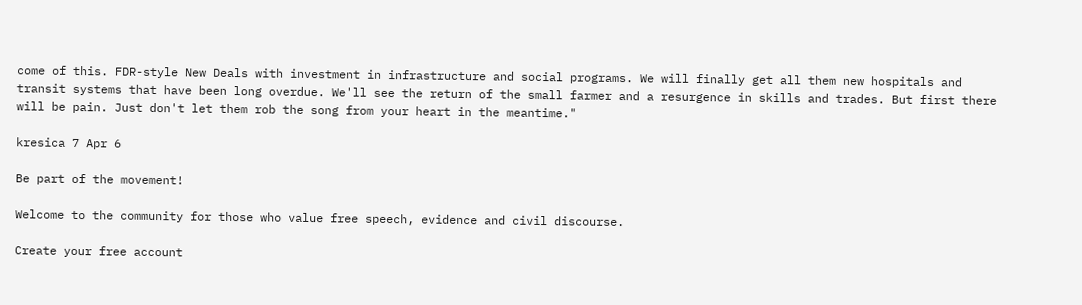come of this. FDR-style New Deals with investment in infrastructure and social programs. We will finally get all them new hospitals and transit systems that have been long overdue. We'll see the return of the small farmer and a resurgence in skills and trades. But first there will be pain. Just don't let them rob the song from your heart in the meantime."

kresica 7 Apr 6

Be part of the movement!

Welcome to the community for those who value free speech, evidence and civil discourse.

Create your free account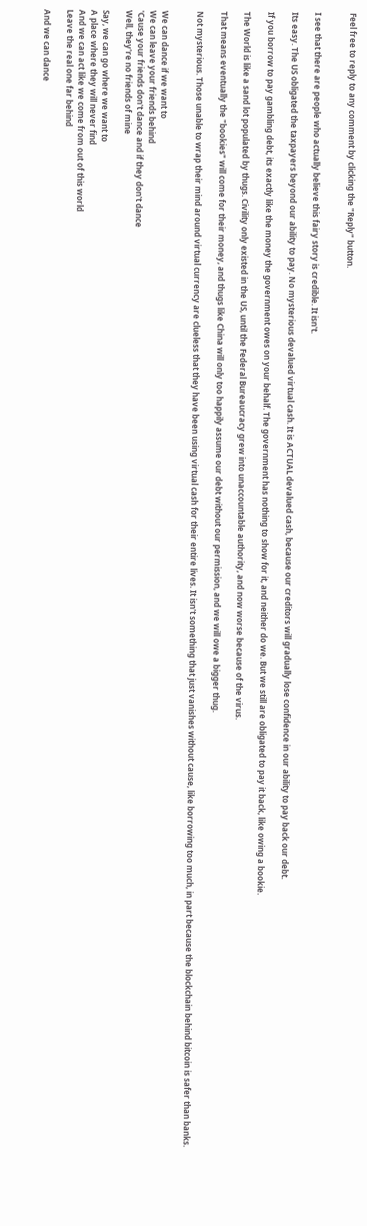Feel free to reply to any comment by clicking the "Reply" button.


I see that there are people who actually believe this fairy story is credible. It isn't.

Its easy. The US obligated the taxpayers beyond our ability to pay. No mysterious devalued virtual cash. It is ACTUAL devalued cash, because our creditors will gradually lose confidence in our ability to pay back our debt.

If you borrow to pay gambling debt, its exactly like the money the government owes on your behalf. The government has nothing to show for it, and neither do we. But we still are obligated to pay it back, like owing a bookie.

The World is like a sand lot populated by thugs. Civility only existed in the US, until the Federal Bureaucracy grew into unaccountable authority, and now worse because of the virus.

That means eventually the "bookies" will come for their money, and thugs like China will only too happily assume our debt without our permission, and we will owe a bigger thug.

Not mysterious. Those unable to wrap their mind around virtual currency are clueless that they have been using virtual cash for their entire lives. It isn't something that just vanishes without cause, like borrowing too much, in part because the blockchain behind bitcoin is safer than banks.


We can dance if we want to
We can leave your friends behind
'Cause your friends don't dance and if they don't dance
Well, they're no friends of mine

Say, we can go where we want to
A place where they will never find
And we can act like we come from out of this world
Leave the real one far behind

And we can dance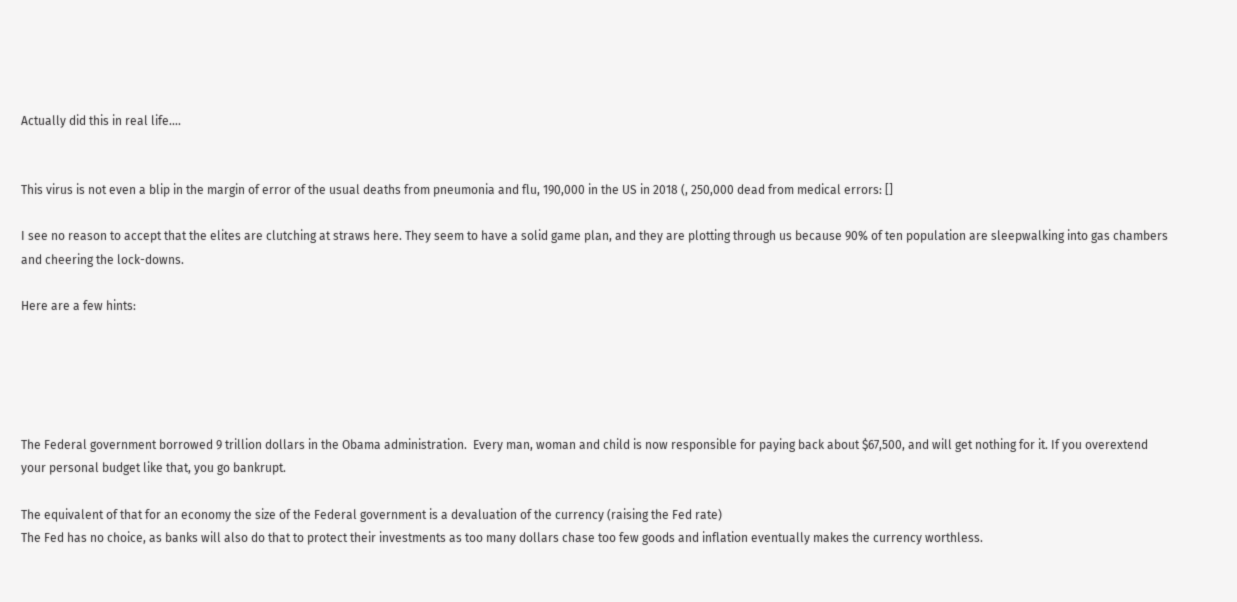Actually did this in real life....


This virus is not even a blip in the margin of error of the usual deaths from pneumonia and flu, 190,000 in the US in 2018 (, 250,000 dead from medical errors: []

I see no reason to accept that the elites are clutching at straws here. They seem to have a solid game plan, and they are plotting through us because 90% of ten population are sleepwalking into gas chambers and cheering the lock-downs.

Here are a few hints:





The Federal government borrowed 9 trillion dollars in the Obama administration.  Every man, woman and child is now responsible for paying back about $67,500, and will get nothing for it. If you overextend your personal budget like that, you go bankrupt.

The equivalent of that for an economy the size of the Federal government is a devaluation of the currency (raising the Fed rate)
The Fed has no choice, as banks will also do that to protect their investments as too many dollars chase too few goods and inflation eventually makes the currency worthless.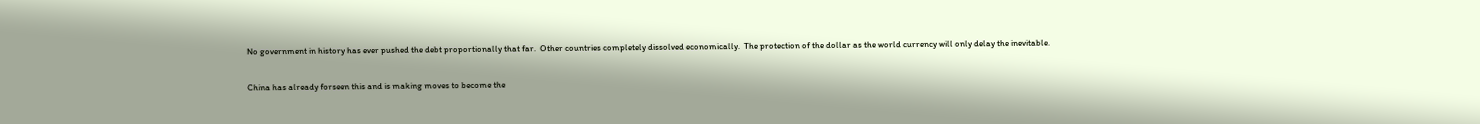No government in history has ever pushed the debt proportionally that far.  Other countries completely dissolved economically.  The protection of the dollar as the world currency will only delay the inevitable.

China has already forseen this and is making moves to become the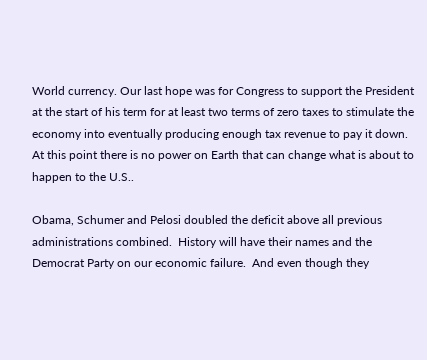World currency. Our last hope was for Congress to support the President at the start of his term for at least two terms of zero taxes to stimulate the economy into eventually producing enough tax revenue to pay it down.  At this point there is no power on Earth that can change what is about to happen to the U.S..

Obama, Schumer and Pelosi doubled the deficit above all previous administrations combined.  History will have their names and the Democrat Party on our economic failure.  And even though they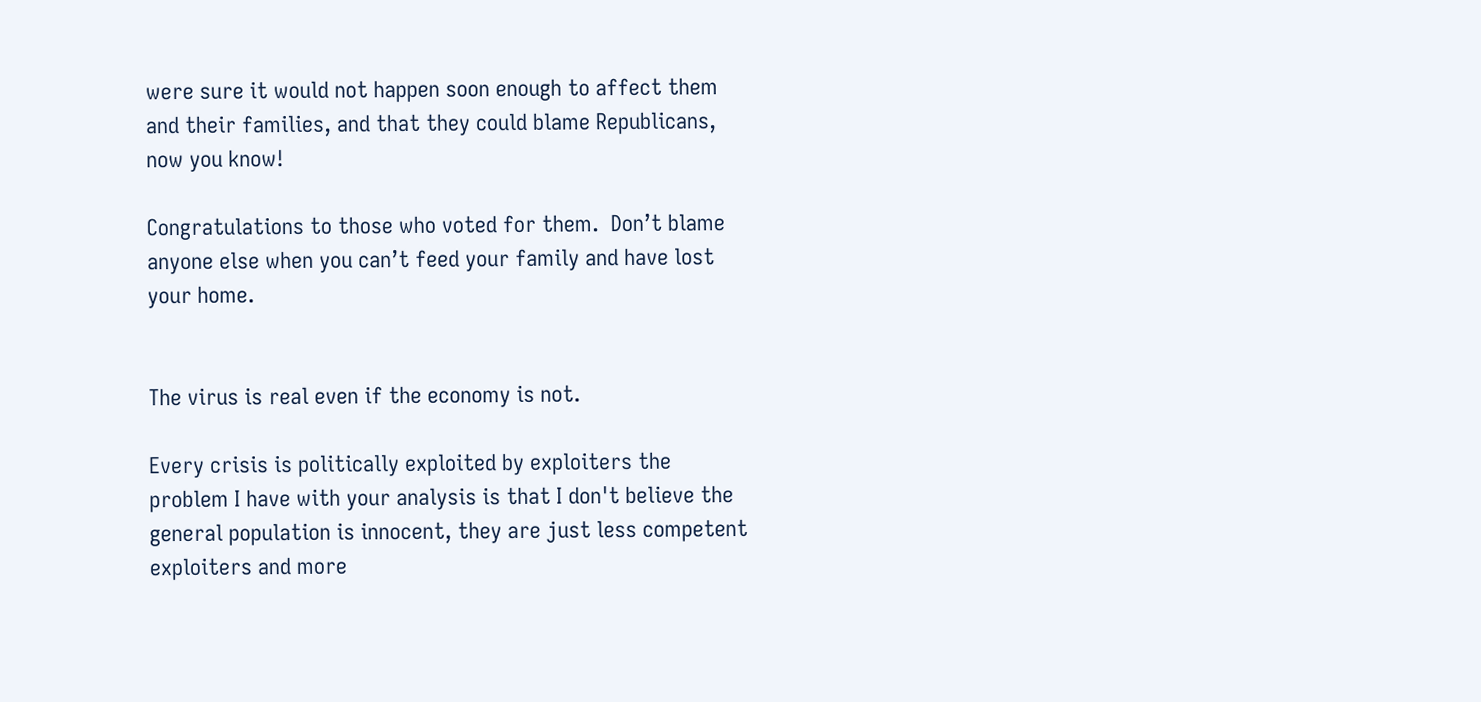were sure it would not happen soon enough to affect them and their families, and that they could blame Republicans, now you know!

Congratulations to those who voted for them.  Don’t blame anyone else when you can’t feed your family and have lost your home.


The virus is real even if the economy is not.

Every crisis is politically exploited by exploiters the problem I have with your analysis is that I don't believe the general population is innocent, they are just less competent exploiters and more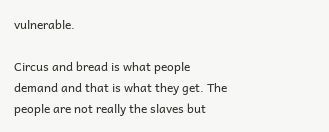vulnerable.

Circus and bread is what people demand and that is what they get. The people are not really the slaves but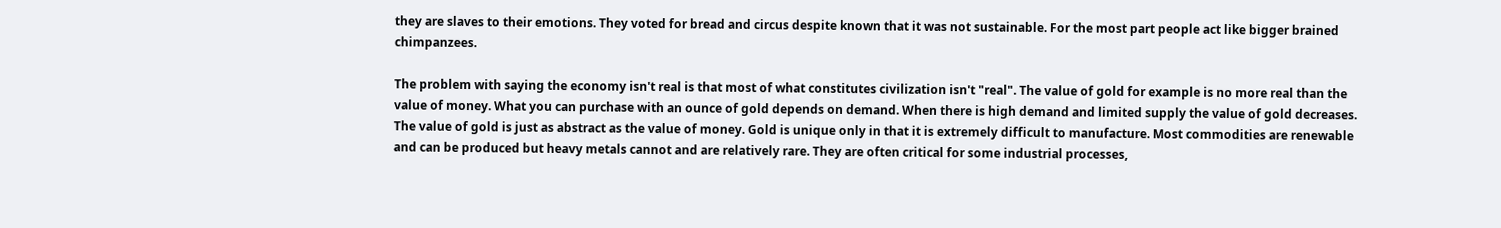they are slaves to their emotions. They voted for bread and circus despite known that it was not sustainable. For the most part people act like bigger brained chimpanzees.

The problem with saying the economy isn't real is that most of what constitutes civilization isn't "real". The value of gold for example is no more real than the value of money. What you can purchase with an ounce of gold depends on demand. When there is high demand and limited supply the value of gold decreases. The value of gold is just as abstract as the value of money. Gold is unique only in that it is extremely difficult to manufacture. Most commodities are renewable and can be produced but heavy metals cannot and are relatively rare. They are often critical for some industrial processes,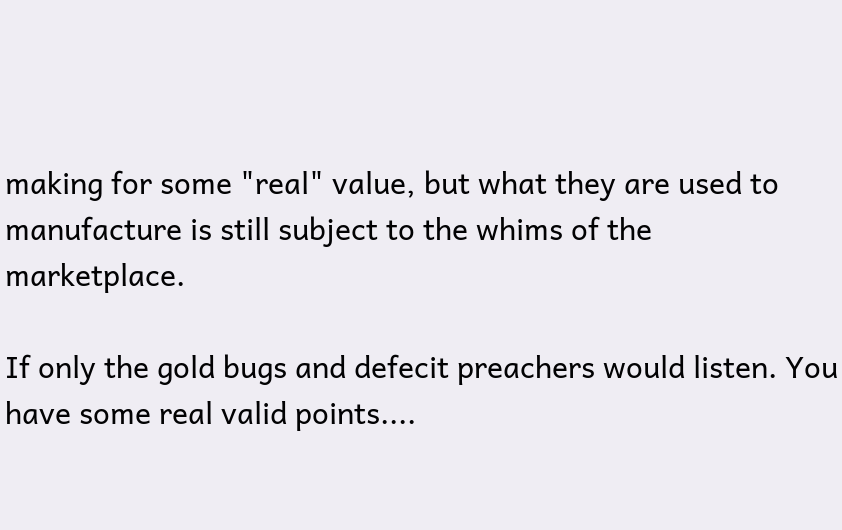making for some "real" value, but what they are used to manufacture is still subject to the whims of the marketplace.

If only the gold bugs and defecit preachers would listen. You have some real valid points....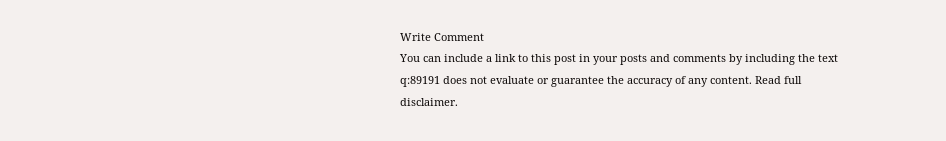Write Comment
You can include a link to this post in your posts and comments by including the text q:89191 does not evaluate or guarantee the accuracy of any content. Read full disclaimer.